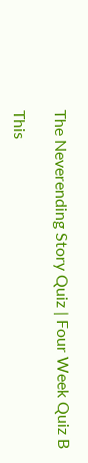The Neverending Story Quiz | Four Week Quiz B

This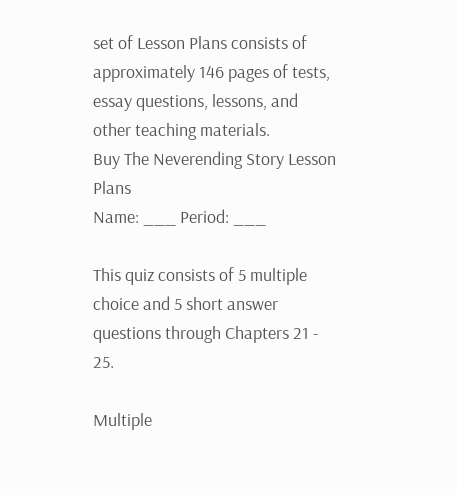set of Lesson Plans consists of approximately 146 pages of tests, essay questions, lessons, and other teaching materials.
Buy The Neverending Story Lesson Plans
Name: ___ Period: ___

This quiz consists of 5 multiple choice and 5 short answer questions through Chapters 21 - 25.

Multiple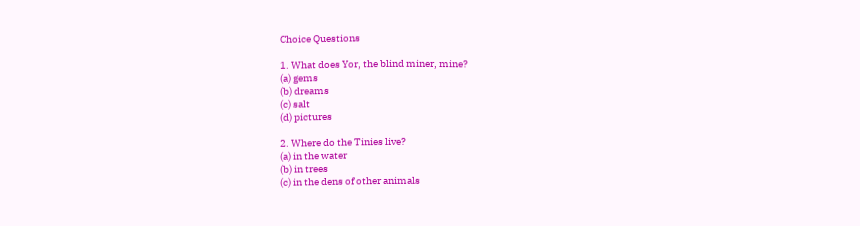Choice Questions

1. What does Yor, the blind miner, mine?
(a) gems
(b) dreams
(c) salt
(d) pictures

2. Where do the Tinies live?
(a) in the water
(b) in trees
(c) in the dens of other animals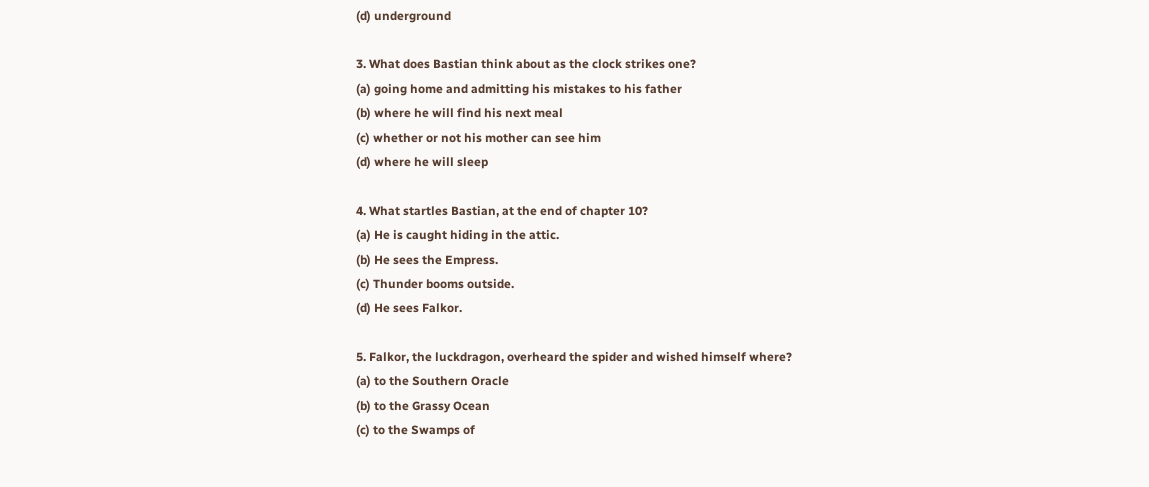(d) underground

3. What does Bastian think about as the clock strikes one?
(a) going home and admitting his mistakes to his father
(b) where he will find his next meal
(c) whether or not his mother can see him
(d) where he will sleep

4. What startles Bastian, at the end of chapter 10?
(a) He is caught hiding in the attic.
(b) He sees the Empress.
(c) Thunder booms outside.
(d) He sees Falkor.

5. Falkor, the luckdragon, overheard the spider and wished himself where?
(a) to the Southern Oracle
(b) to the Grassy Ocean
(c) to the Swamps of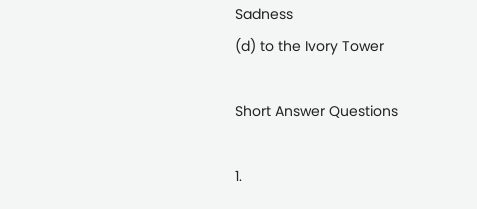Sadness
(d) to the Ivory Tower

Short Answer Questions

1.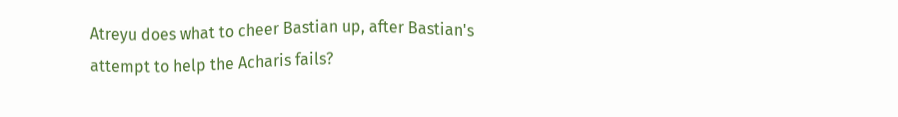Atreyu does what to cheer Bastian up, after Bastian's attempt to help the Acharis fails?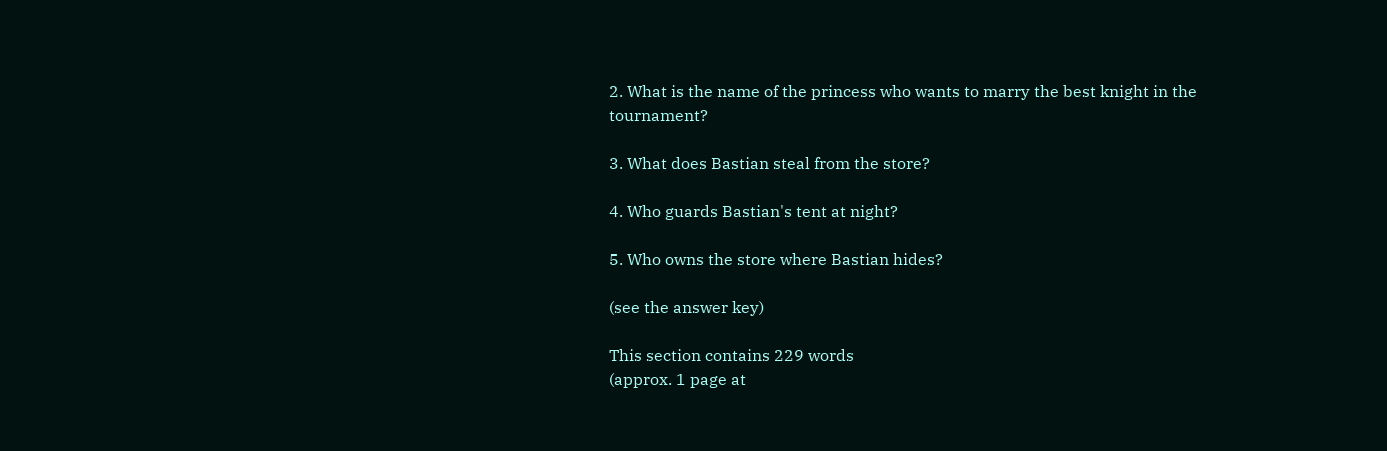2. What is the name of the princess who wants to marry the best knight in the tournament?

3. What does Bastian steal from the store?

4. Who guards Bastian's tent at night?

5. Who owns the store where Bastian hides?

(see the answer key)

This section contains 229 words
(approx. 1 page at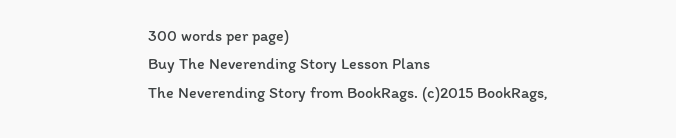300 words per page)
Buy The Neverending Story Lesson Plans
The Neverending Story from BookRags. (c)2015 BookRags,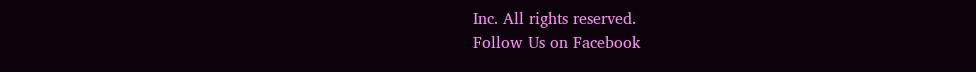Inc. All rights reserved.
Follow Us on Facebook